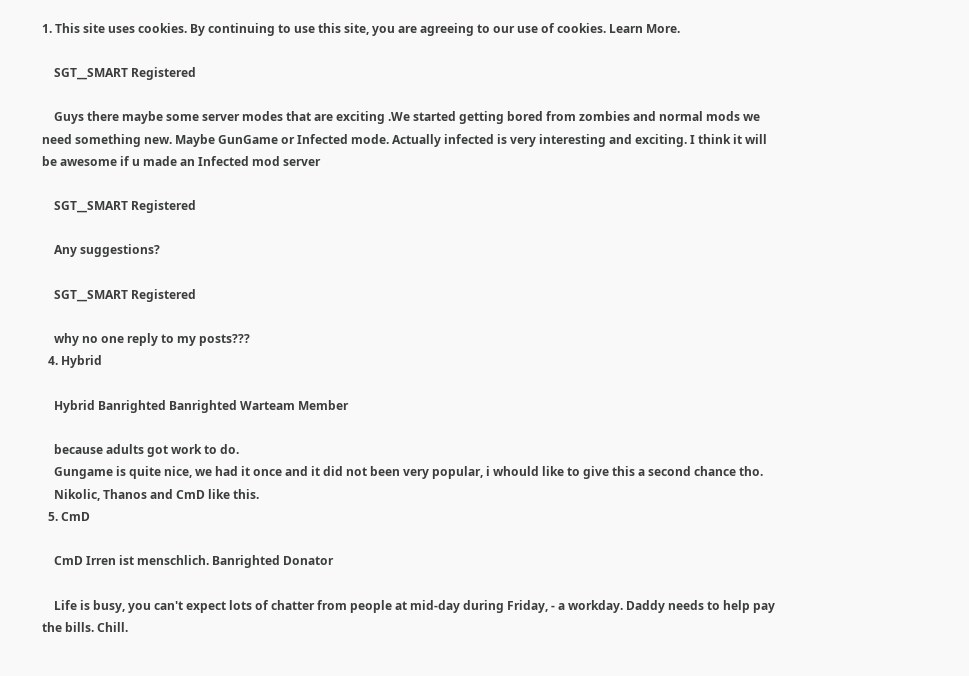1. This site uses cookies. By continuing to use this site, you are agreeing to our use of cookies. Learn More.

    SGT__SMART Registered

    Guys there maybe some server modes that are exciting .We started getting bored from zombies and normal mods we need something new. Maybe GunGame or Infected mode. Actually infected is very interesting and exciting. I think it will be awesome if u made an Infected mod server

    SGT__SMART Registered

    Any suggestions?

    SGT__SMART Registered

    why no one reply to my posts???
  4. Hybrid

    Hybrid Banrighted Banrighted Warteam Member

    because adults got work to do.
    Gungame is quite nice, we had it once and it did not been very popular, i whould like to give this a second chance tho.
    Nikolic, Thanos and CmD like this.
  5. CmD

    CmD Irren ist menschlich. Banrighted Donator

    Life is busy, you can't expect lots of chatter from people at mid-day during Friday, - a workday. Daddy needs to help pay the bills. Chill.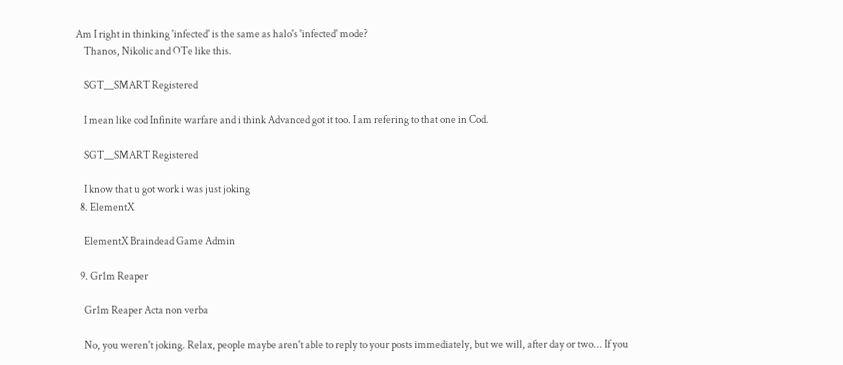Am I right in thinking 'infected' is the same as halo's 'infected' mode?
    Thanos, Nikolic and OTe like this.

    SGT__SMART Registered

    I mean like cod Infinite warfare and i think Advanced got it too. I am refering to that one in Cod.

    SGT__SMART Registered

    I know that u got work i was just joking
  8. ElementX

    ElementX Braindead Game Admin

  9. Gr1m Reaper

    Gr1m Reaper Acta non verba

    No, you weren't joking. Relax, people maybe aren't able to reply to your posts immediately, but we will, after day or two... If you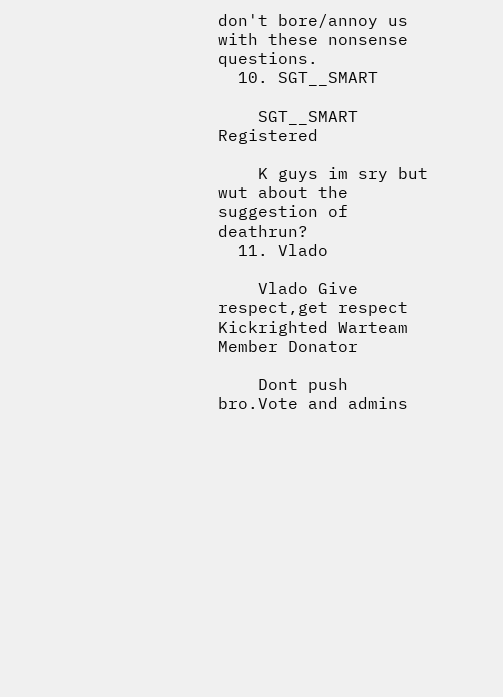don't bore/annoy us with these nonsense questions.
  10. SGT__SMART

    SGT__SMART Registered

    K guys im sry but wut about the suggestion of deathrun?
  11. Vlado

    Vlado Give respect,get respect Kickrighted Warteam Member Donator

    Dont push bro.Vote and admins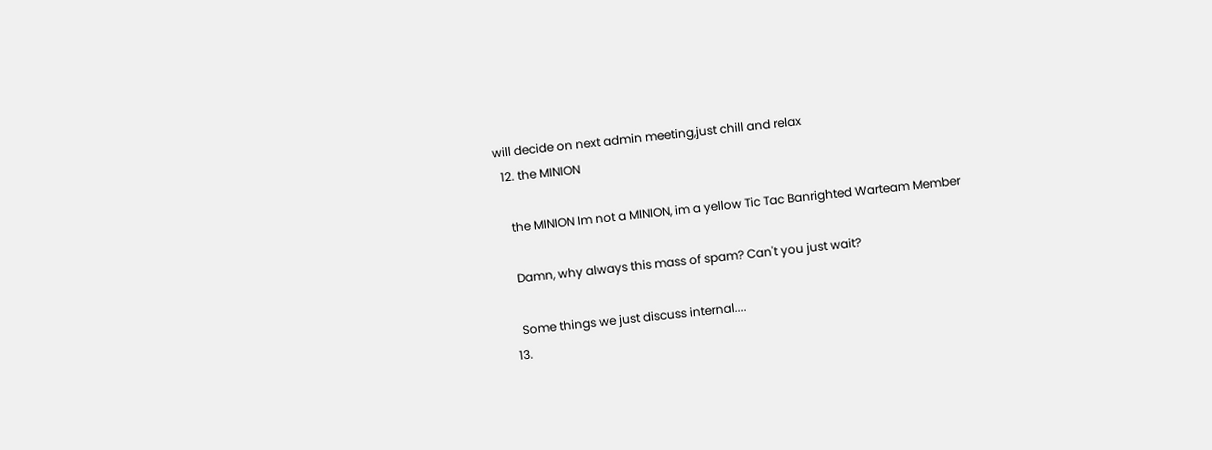will decide on next admin meeting,just chill and relax
  12. the MINION

    the MINION Im not a MINION, im a yellow Tic Tac Banrighted Warteam Member

    Damn, why always this mass of spam? Can't you just wait?

    Some things we just discuss internal....
  13.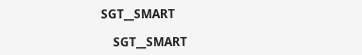SGT__SMART

    SGT__SMART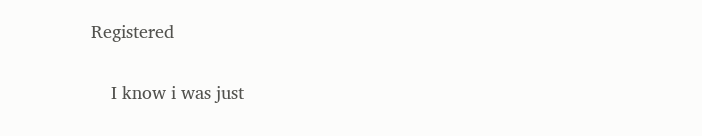Registered

    I know i was just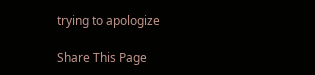trying to apologize

Share This Page